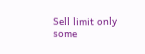Sell limit only some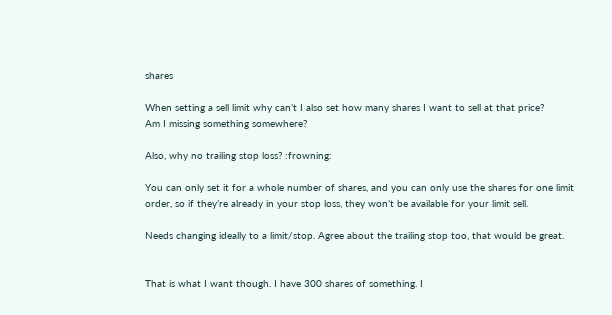shares

When setting a sell limit why can’t I also set how many shares I want to sell at that price?
Am I missing something somewhere?

Also, why no trailing stop loss? :frowning:

You can only set it for a whole number of shares, and you can only use the shares for one limit order, so if they’re already in your stop loss, they won’t be available for your limit sell.

Needs changing ideally to a limit/stop. Agree about the trailing stop too, that would be great.


That is what I want though. I have 300 shares of something. I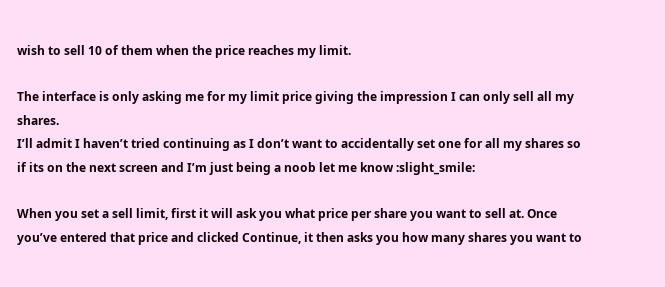wish to sell 10 of them when the price reaches my limit.

The interface is only asking me for my limit price giving the impression I can only sell all my shares.
I’ll admit I haven’t tried continuing as I don’t want to accidentally set one for all my shares so if its on the next screen and I’m just being a noob let me know :slight_smile:

When you set a sell limit, first it will ask you what price per share you want to sell at. Once you’ve entered that price and clicked Continue, it then asks you how many shares you want to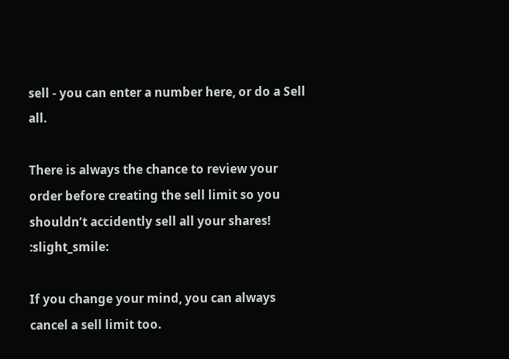sell - you can enter a number here, or do a Sell all.

There is always the chance to review your order before creating the sell limit so you shouldn’t accidently sell all your shares! :slight_smile:

If you change your mind, you can always cancel a sell limit too.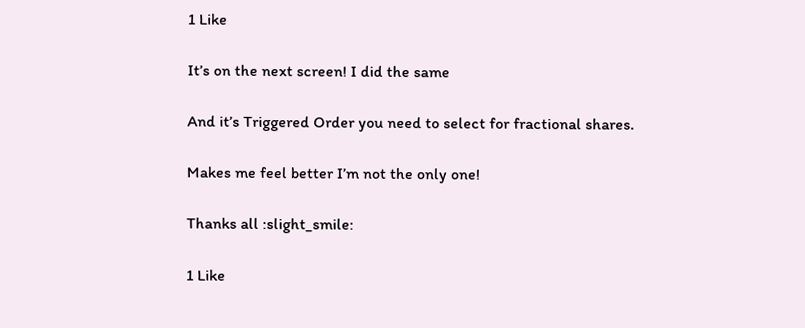1 Like

It’s on the next screen! I did the same

And it’s Triggered Order you need to select for fractional shares.

Makes me feel better I’m not the only one!

Thanks all :slight_smile:

1 Like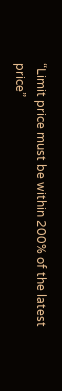“Limit price must be within 200% of the latest price”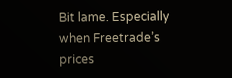Bit lame. Especially when Freetrade’s prices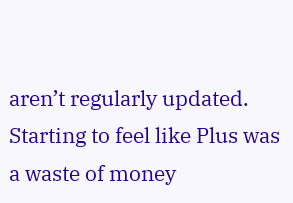aren’t regularly updated.
Starting to feel like Plus was a waste of money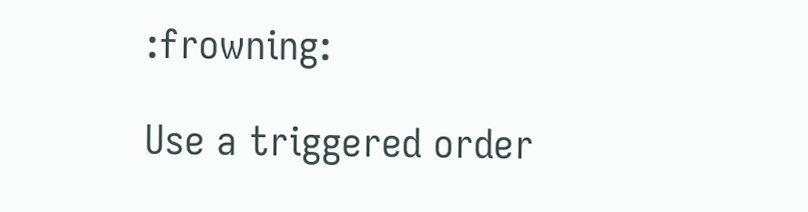:frowning:

Use a triggered order